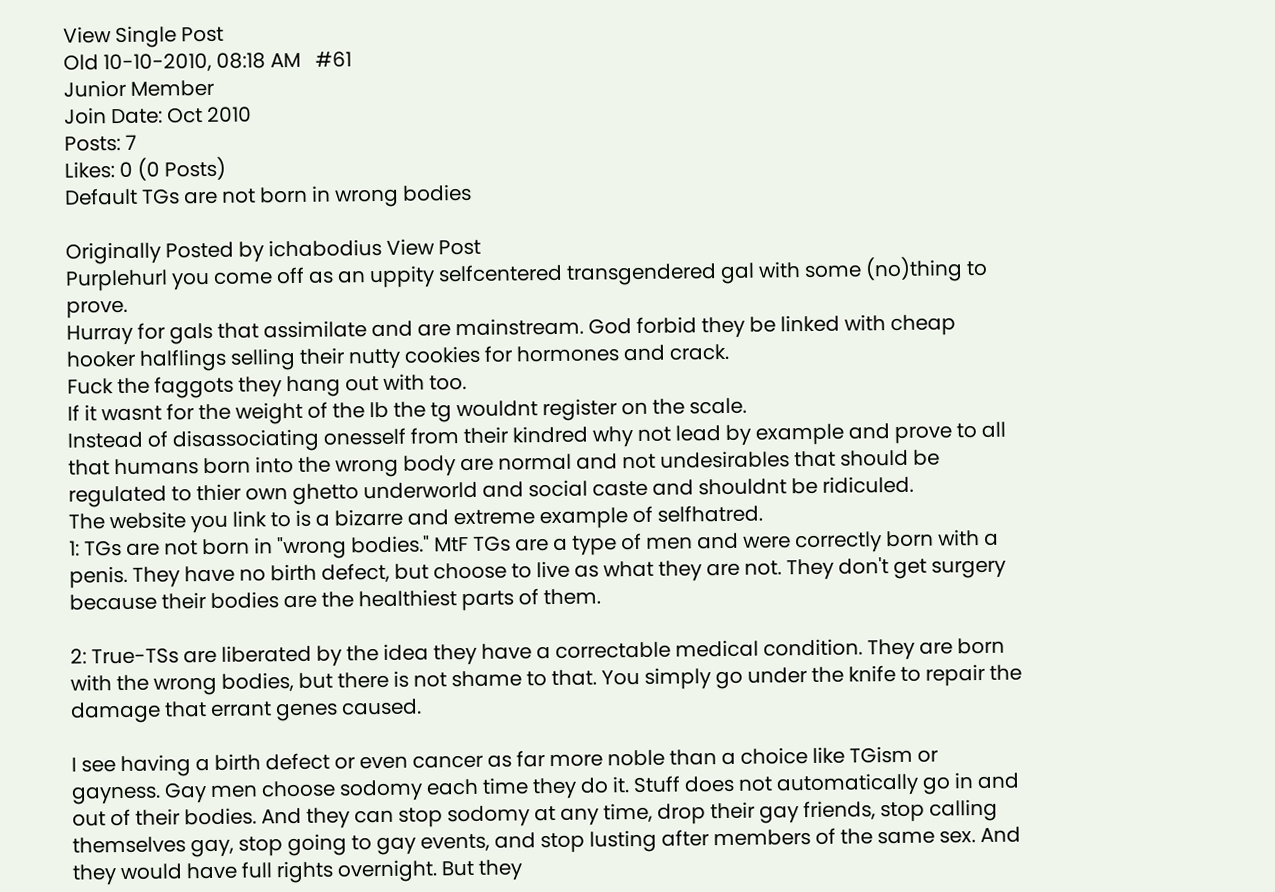View Single Post
Old 10-10-2010, 08:18 AM   #61
Junior Member
Join Date: Oct 2010
Posts: 7
Likes: 0 (0 Posts)
Default TGs are not born in wrong bodies

Originally Posted by ichabodius View Post
Purplehurl you come off as an uppity selfcentered transgendered gal with some (no)thing to prove.
Hurray for gals that assimilate and are mainstream. God forbid they be linked with cheap hooker halflings selling their nutty cookies for hormones and crack.
Fuck the faggots they hang out with too.
If it wasnt for the weight of the lb the tg wouldnt register on the scale.
Instead of disassociating onesself from their kindred why not lead by example and prove to all that humans born into the wrong body are normal and not undesirables that should be regulated to thier own ghetto underworld and social caste and shouldnt be ridiculed.
The website you link to is a bizarre and extreme example of selfhatred.
1: TGs are not born in "wrong bodies." MtF TGs are a type of men and were correctly born with a penis. They have no birth defect, but choose to live as what they are not. They don't get surgery because their bodies are the healthiest parts of them.

2: True-TSs are liberated by the idea they have a correctable medical condition. They are born with the wrong bodies, but there is not shame to that. You simply go under the knife to repair the damage that errant genes caused.

I see having a birth defect or even cancer as far more noble than a choice like TGism or gayness. Gay men choose sodomy each time they do it. Stuff does not automatically go in and out of their bodies. And they can stop sodomy at any time, drop their gay friends, stop calling themselves gay, stop going to gay events, and stop lusting after members of the same sex. And they would have full rights overnight. But they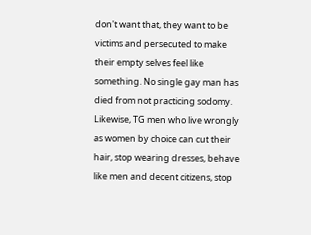don't want that, they want to be victims and persecuted to make their empty selves feel like something. No single gay man has died from not practicing sodomy. Likewise, TG men who live wrongly as women by choice can cut their hair, stop wearing dresses, behave like men and decent citizens, stop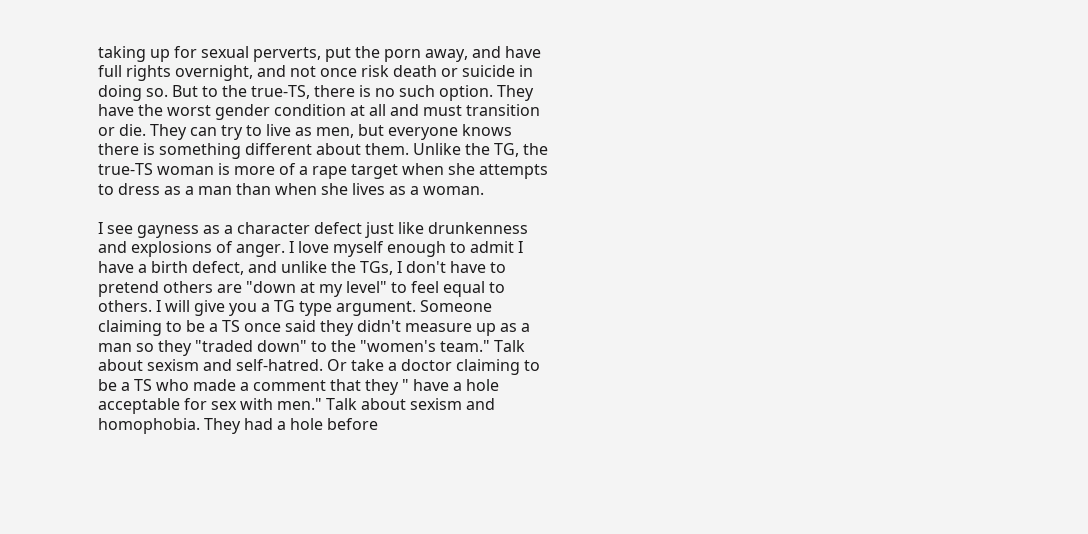taking up for sexual perverts, put the porn away, and have full rights overnight, and not once risk death or suicide in doing so. But to the true-TS, there is no such option. They have the worst gender condition at all and must transition or die. They can try to live as men, but everyone knows there is something different about them. Unlike the TG, the true-TS woman is more of a rape target when she attempts to dress as a man than when she lives as a woman.

I see gayness as a character defect just like drunkenness and explosions of anger. I love myself enough to admit I have a birth defect, and unlike the TGs, I don't have to pretend others are "down at my level" to feel equal to others. I will give you a TG type argument. Someone claiming to be a TS once said they didn't measure up as a man so they "traded down" to the "women's team." Talk about sexism and self-hatred. Or take a doctor claiming to be a TS who made a comment that they " have a hole acceptable for sex with men." Talk about sexism and homophobia. They had a hole before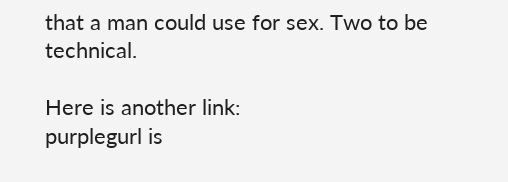that a man could use for sex. Two to be technical.

Here is another link:
purplegurl is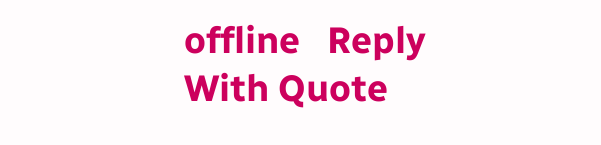offline   Reply With Quote